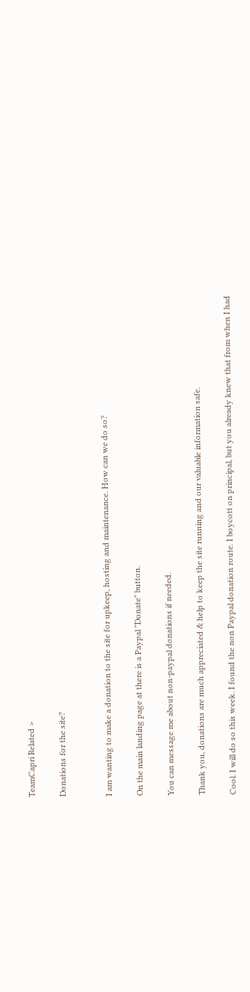TeamCapri Related >

Donations for the site?


I am wanting to make a donation to the site for upkeep, hosting and maintenance. How can we do so?

On the main landing page at there is a Paypal "Donate" button.

You can message me about non-paypal donations if needed.

Thank you, donations are much appreciated & help to keep the site running and our valuable information safe.

Cool. I will do so this week. I found the non Paypal donation route. I boycott on principal, but you already knew that from when I had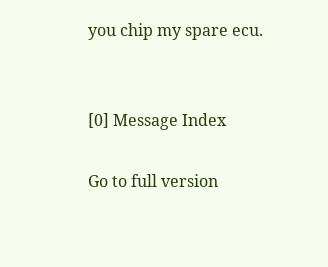you chip my spare ecu.


[0] Message Index

Go to full version